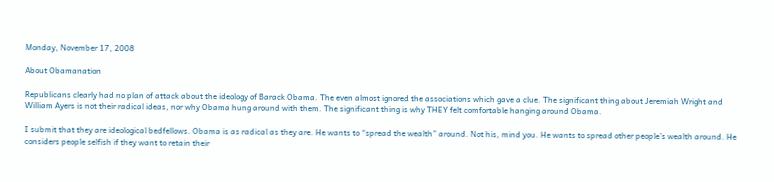Monday, November 17, 2008

About Obamanation

Republicans clearly had no plan of attack about the ideology of Barack Obama. The even almost ignored the associations which gave a clue. The significant thing about Jeremiah Wright and William Ayers is not their radical ideas, nor why Obama hung around with them. The significant thing is why THEY felt comfortable hanging around Obama.

I submit that they are ideological bedfellows. Obama is as radical as they are. He wants to “spread the wealth” around. Not his, mind you. He wants to spread other people’s wealth around. He considers people selfish if they want to retain their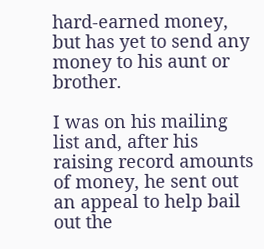hard-earned money, but has yet to send any money to his aunt or brother.

I was on his mailing list and, after his raising record amounts of money, he sent out an appeal to help bail out the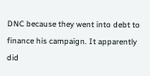DNC because they went into debt to finance his campaign. It apparently did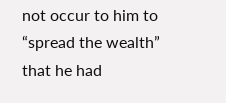not occur to him to “spread the wealth” that he had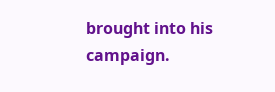brought into his campaign.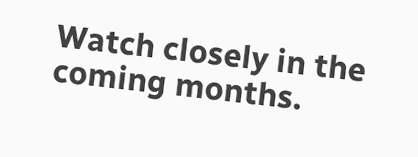Watch closely in the coming months.